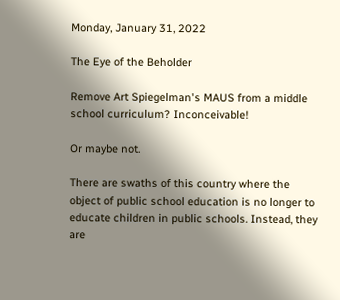Monday, January 31, 2022

The Eye of the Beholder

Remove Art Spiegelman's MAUS from a middle school curriculum? Inconceivable!

Or maybe not.

There are swaths of this country where the object of public school education is no longer to educate children in public schools. Instead, they are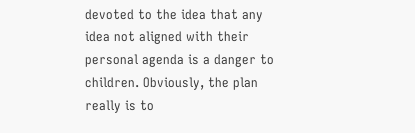devoted to the idea that any idea not aligned with their personal agenda is a danger to children. Obviously, the plan really is to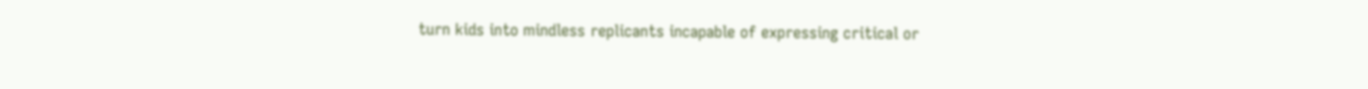turn kids into mindless replicants incapable of expressing critical or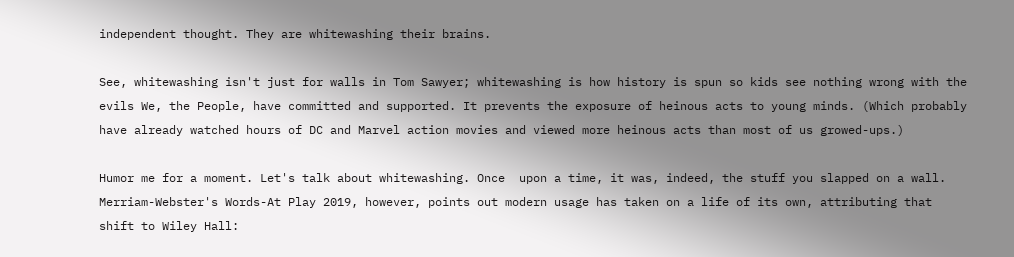independent thought. They are whitewashing their brains.

See, whitewashing isn't just for walls in Tom Sawyer; whitewashing is how history is spun so kids see nothing wrong with the evils We, the People, have committed and supported. It prevents the exposure of heinous acts to young minds. (Which probably have already watched hours of DC and Marvel action movies and viewed more heinous acts than most of us growed-ups.)

Humor me for a moment. Let's talk about whitewashing. Once  upon a time, it was, indeed, the stuff you slapped on a wall. Merriam-Webster's Words-At Play 2019, however, points out modern usage has taken on a life of its own, attributing that shift to Wiley Hall: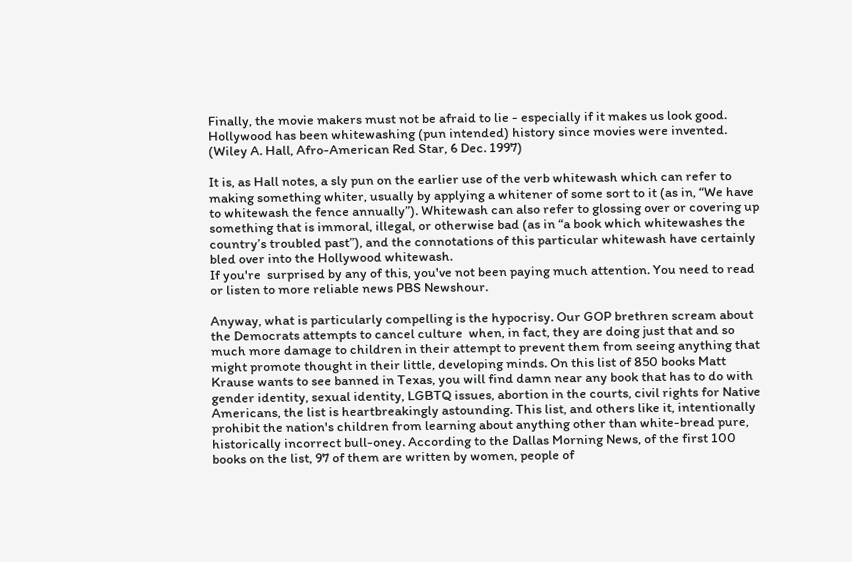Finally, the movie makers must not be afraid to lie - especially if it makes us look good. Hollywood has been whitewashing (pun intended) history since movies were invented. (Wiley A. Hall, Afro-American Red Star, 6 Dec. 1997)

It is, as Hall notes, a sly pun on the earlier use of the verb whitewash which can refer to making something whiter, usually by applying a whitener of some sort to it (as in, “We have to whitewash the fence annually”). Whitewash can also refer to glossing over or covering up something that is immoral, illegal, or otherwise bad (as in “a book which whitewashes the country’s troubled past”), and the connotations of this particular whitewash have certainly bled over into the Hollywood whitewash.
If you're  surprised by any of this, you've not been paying much attention. You need to read or listen to more reliable news PBS Newshour.

Anyway, what is particularly compelling is the hypocrisy. Our GOP brethren scream about the Democrats attempts to cancel culture  when, in fact, they are doing just that and so much more damage to children in their attempt to prevent them from seeing anything that might promote thought in their little, developing minds. On this list of 850 books Matt Krause wants to see banned in Texas, you will find damn near any book that has to do with gender identity, sexual identity, LGBTQ issues, abortion in the courts, civil rights for Native Americans, the list is heartbreakingly astounding. This list, and others like it, intentionally prohibit the nation's children from learning about anything other than white-bread pure, historically incorrect bull-oney. According to the Dallas Morning News, of the first 100 books on the list, 97 of them are written by women, people of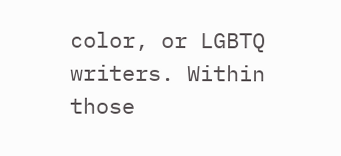color, or LGBTQ writers. Within those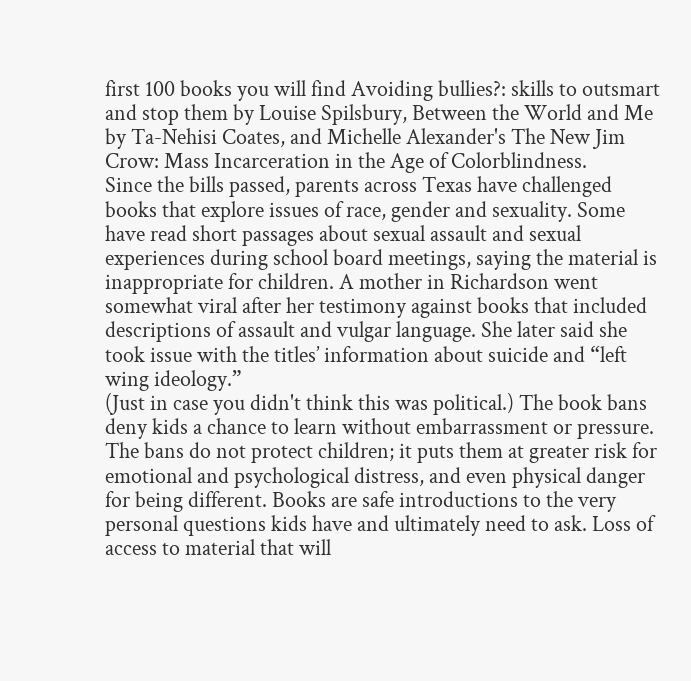first 100 books you will find Avoiding bullies?: skills to outsmart and stop them by Louise Spilsbury, Between the World and Me by Ta-Nehisi Coates, and Michelle Alexander's The New Jim Crow: Mass Incarceration in the Age of Colorblindness.
Since the bills passed, parents across Texas have challenged books that explore issues of race, gender and sexuality. Some have read short passages about sexual assault and sexual experiences during school board meetings, saying the material is inappropriate for children. A mother in Richardson went somewhat viral after her testimony against books that included descriptions of assault and vulgar language. She later said she took issue with the titles’ information about suicide and “left wing ideology.”
(Just in case you didn't think this was political.) The book bans deny kids a chance to learn without embarrassment or pressure. The bans do not protect children; it puts them at greater risk for emotional and psychological distress, and even physical danger for being different. Books are safe introductions to the very personal questions kids have and ultimately need to ask. Loss of access to material that will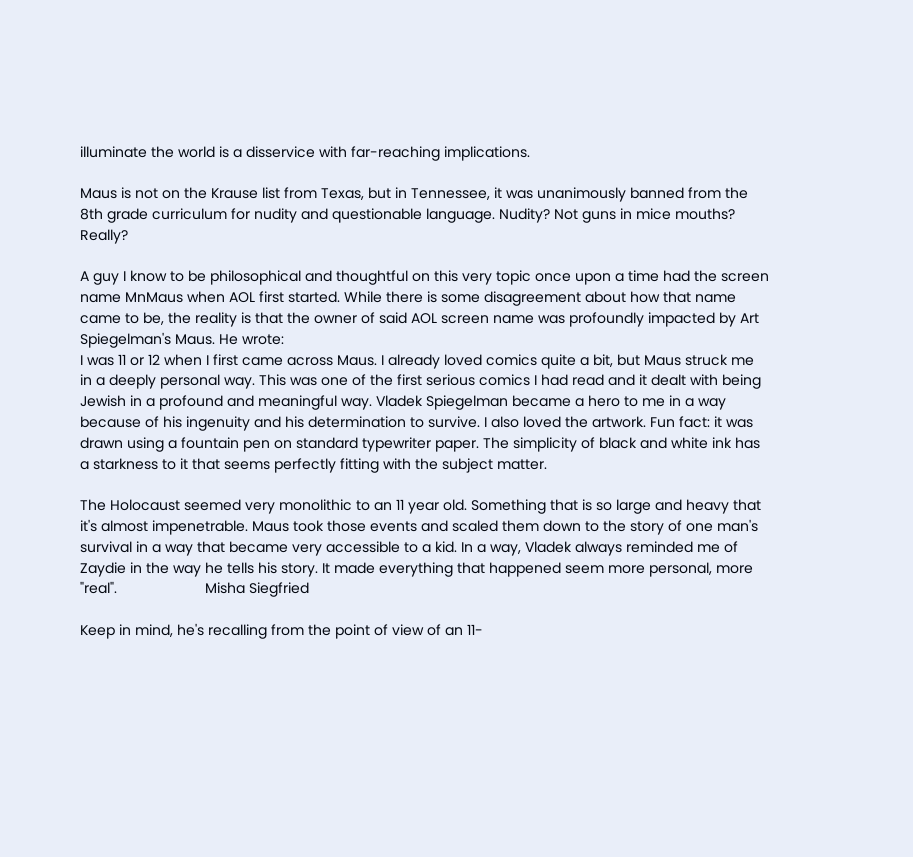illuminate the world is a disservice with far-reaching implications.

Maus is not on the Krause list from Texas, but in Tennessee, it was unanimously banned from the 8th grade curriculum for nudity and questionable language. Nudity? Not guns in mice mouths? Really?

A guy I know to be philosophical and thoughtful on this very topic once upon a time had the screen name MnMaus when AOL first started. While there is some disagreement about how that name came to be, the reality is that the owner of said AOL screen name was profoundly impacted by Art Spiegelman's Maus. He wrote:
I was 11 or 12 when I first came across Maus. I already loved comics quite a bit, but Maus struck me in a deeply personal way. This was one of the first serious comics I had read and it dealt with being Jewish in a profound and meaningful way. Vladek Spiegelman became a hero to me in a way because of his ingenuity and his determination to survive. I also loved the artwork. Fun fact: it was drawn using a fountain pen on standard typewriter paper. The simplicity of black and white ink has a starkness to it that seems perfectly fitting with the subject matter.

The Holocaust seemed very monolithic to an 11 year old. Something that is so large and heavy that it's almost impenetrable. Maus took those events and scaled them down to the story of one man's survival in a way that became very accessible to a kid. In a way, Vladek always reminded me of Zaydie in the way he tells his story. It made everything that happened seem more personal, more "real".                      Misha Siegfried

Keep in mind, he's recalling from the point of view of an 11-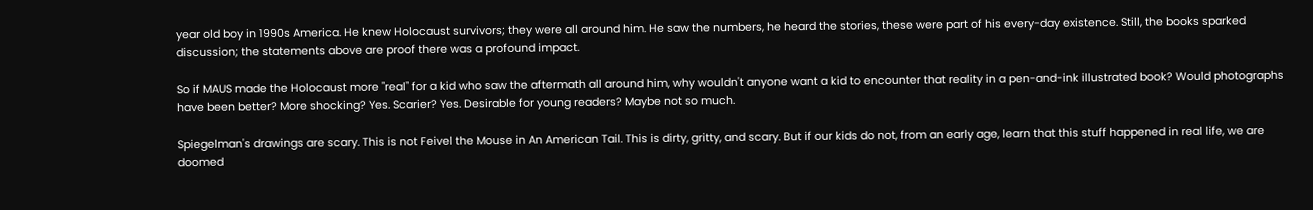year old boy in 1990s America. He knew Holocaust survivors; they were all around him. He saw the numbers, he heard the stories, these were part of his every-day existence. Still, the books sparked discussion; the statements above are proof there was a profound impact.

So if MAUS made the Holocaust more "real" for a kid who saw the aftermath all around him, why wouldn't anyone want a kid to encounter that reality in a pen-and-ink illustrated book? Would photographs have been better? More shocking? Yes. Scarier? Yes. Desirable for young readers? Maybe not so much.

Spiegelman's drawings are scary. This is not Feivel the Mouse in An American Tail. This is dirty, gritty, and scary. But if our kids do not, from an early age, learn that this stuff happened in real life, we are doomed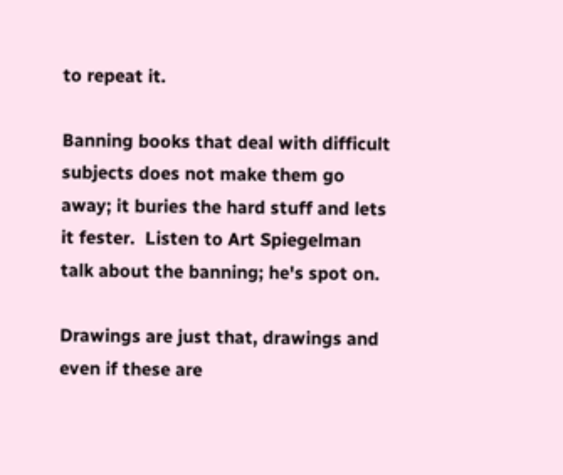to repeat it.

Banning books that deal with difficult subjects does not make them go away; it buries the hard stuff and lets it fester.  Listen to Art Spiegelman talk about the banning; he's spot on.

Drawings are just that, drawings and even if these are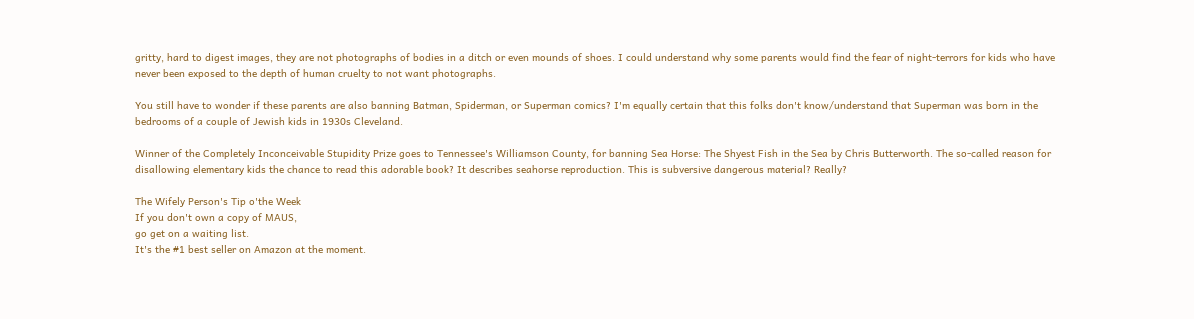gritty, hard to digest images, they are not photographs of bodies in a ditch or even mounds of shoes. I could understand why some parents would find the fear of night-terrors for kids who have never been exposed to the depth of human cruelty to not want photographs.

You still have to wonder if these parents are also banning Batman, Spiderman, or Superman comics? I'm equally certain that this folks don't know/understand that Superman was born in the bedrooms of a couple of Jewish kids in 1930s Cleveland.

Winner of the Completely Inconceivable Stupidity Prize goes to Tennessee's Williamson County, for banning Sea Horse: The Shyest Fish in the Sea by Chris Butterworth. The so-called reason for disallowing elementary kids the chance to read this adorable book? It describes seahorse reproduction. This is subversive dangerous material? Really?

The Wifely Person's Tip o'the Week
If you don't own a copy of MAUS,
go get on a waiting list.
It's the #1 best seller on Amazon at the moment.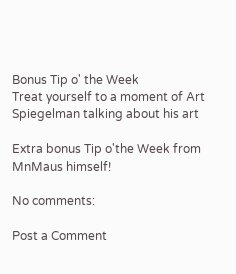Bonus Tip o' the Week
Treat yourself to a moment of Art Spiegelman talking about his art

Extra bonus Tip o'the Week from MnMaus himself!

No comments:

Post a Comment